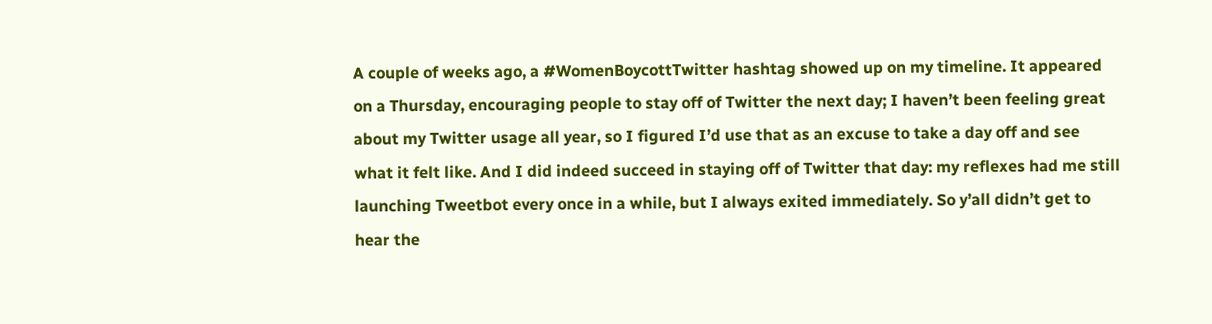A couple of weeks ago, a #WomenBoycottTwitter hashtag showed up on my timeline. It appeared on a Thursday, encouraging people to stay off of Twitter the next day; I haven’t been feeling great about my Twitter usage all year, so I figured I’d use that as an excuse to take a day off and see what it felt like. And I did indeed succeed in staying off of Twitter that day: my reflexes had me still launching Tweetbot every once in a while, but I always exited immediately. So y’all didn’t get to hear the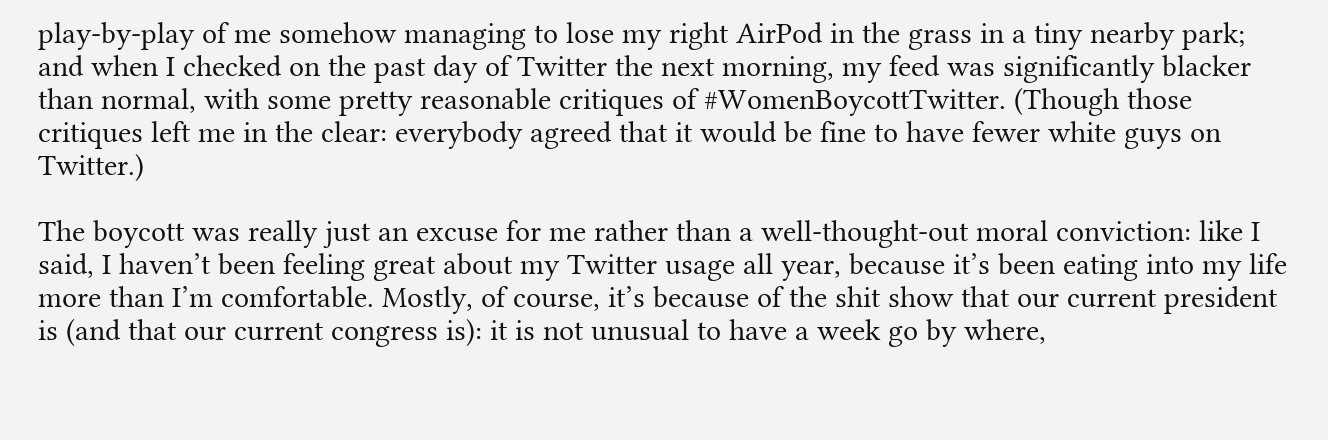play-by-play of me somehow managing to lose my right AirPod in the grass in a tiny nearby park; and when I checked on the past day of Twitter the next morning, my feed was significantly blacker than normal, with some pretty reasonable critiques of #WomenBoycottTwitter. (Though those critiques left me in the clear: everybody agreed that it would be fine to have fewer white guys on Twitter.)

The boycott was really just an excuse for me rather than a well-thought-out moral conviction: like I said, I haven’t been feeling great about my Twitter usage all year, because it’s been eating into my life more than I’m comfortable. Mostly, of course, it’s because of the shit show that our current president is (and that our current congress is): it is not unusual to have a week go by where,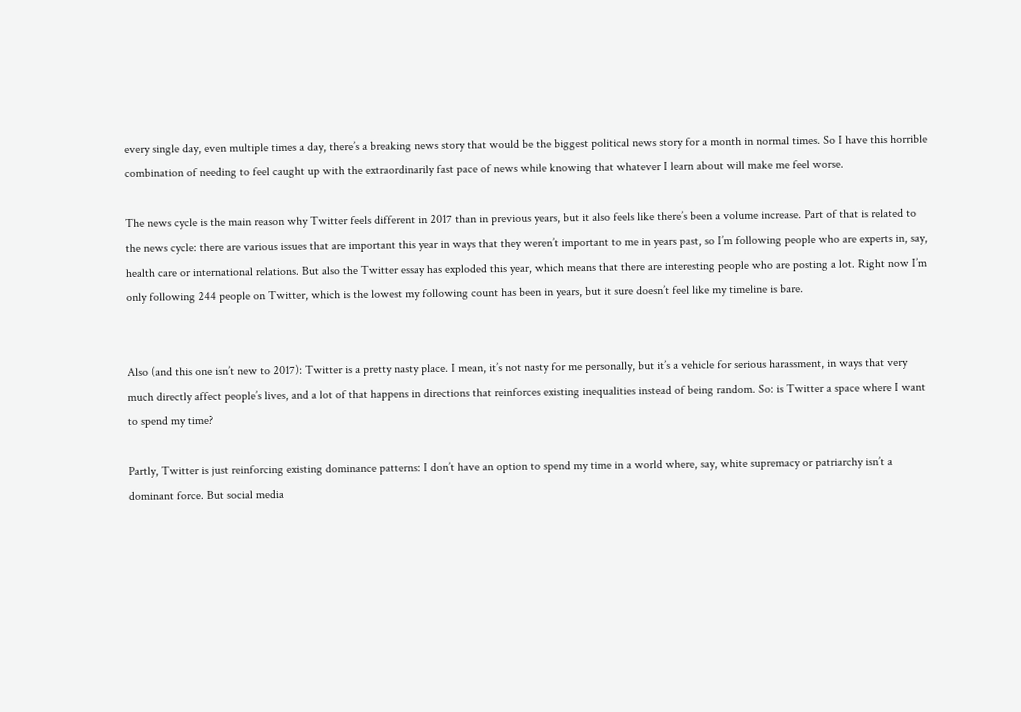every single day, even multiple times a day, there’s a breaking news story that would be the biggest political news story for a month in normal times. So I have this horrible combination of needing to feel caught up with the extraordinarily fast pace of news while knowing that whatever I learn about will make me feel worse.

The news cycle is the main reason why Twitter feels different in 2017 than in previous years, but it also feels like there’s been a volume increase. Part of that is related to the news cycle: there are various issues that are important this year in ways that they weren’t important to me in years past, so I’m following people who are experts in, say, health care or international relations. But also the Twitter essay has exploded this year, which means that there are interesting people who are posting a lot. Right now I’m only following 244 people on Twitter, which is the lowest my following count has been in years, but it sure doesn’t feel like my timeline is bare.


Also (and this one isn’t new to 2017): Twitter is a pretty nasty place. I mean, it’s not nasty for me personally, but it’s a vehicle for serious harassment, in ways that very much directly affect people’s lives, and a lot of that happens in directions that reinforces existing inequalities instead of being random. So: is Twitter a space where I want to spend my time?

Partly, Twitter is just reinforcing existing dominance patterns: I don’t have an option to spend my time in a world where, say, white supremacy or patriarchy isn’t a dominant force. But social media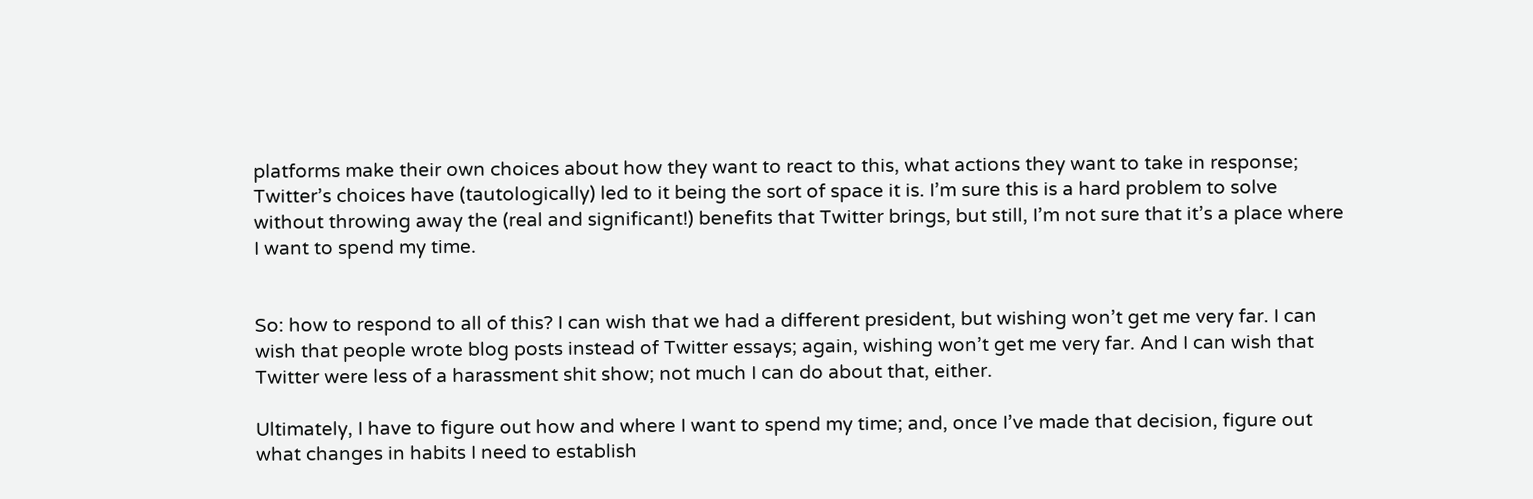platforms make their own choices about how they want to react to this, what actions they want to take in response; Twitter’s choices have (tautologically) led to it being the sort of space it is. I’m sure this is a hard problem to solve without throwing away the (real and significant!) benefits that Twitter brings, but still, I’m not sure that it’s a place where I want to spend my time.


So: how to respond to all of this? I can wish that we had a different president, but wishing won’t get me very far. I can wish that people wrote blog posts instead of Twitter essays; again, wishing won’t get me very far. And I can wish that Twitter were less of a harassment shit show; not much I can do about that, either.

Ultimately, I have to figure out how and where I want to spend my time; and, once I’ve made that decision, figure out what changes in habits I need to establish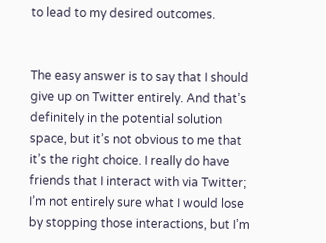to lead to my desired outcomes.


The easy answer is to say that I should give up on Twitter entirely. And that’s definitely in the potential solution space, but it’s not obvious to me that it’s the right choice. I really do have friends that I interact with via Twitter; I’m not entirely sure what I would lose by stopping those interactions, but I’m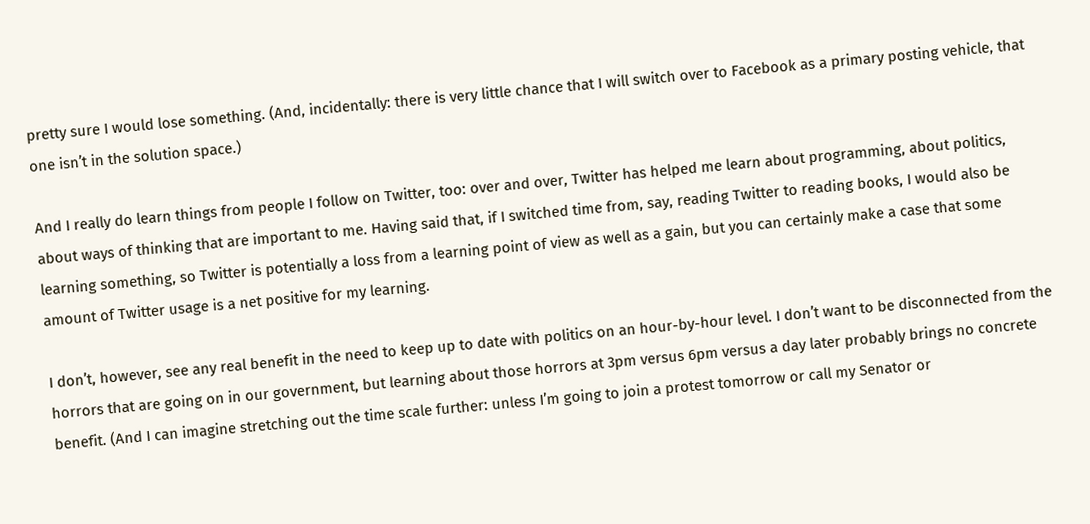pretty sure I would lose something. (And, incidentally: there is very little chance that I will switch over to Facebook as a primary posting vehicle, that one isn’t in the solution space.)

And I really do learn things from people I follow on Twitter, too: over and over, Twitter has helped me learn about programming, about politics, about ways of thinking that are important to me. Having said that, if I switched time from, say, reading Twitter to reading books, I would also be learning something, so Twitter is potentially a loss from a learning point of view as well as a gain, but you can certainly make a case that some amount of Twitter usage is a net positive for my learning.

I don’t, however, see any real benefit in the need to keep up to date with politics on an hour-by-hour level. I don’t want to be disconnected from the horrors that are going on in our government, but learning about those horrors at 3pm versus 6pm versus a day later probably brings no concrete benefit. (And I can imagine stretching out the time scale further: unless I’m going to join a protest tomorrow or call my Senator or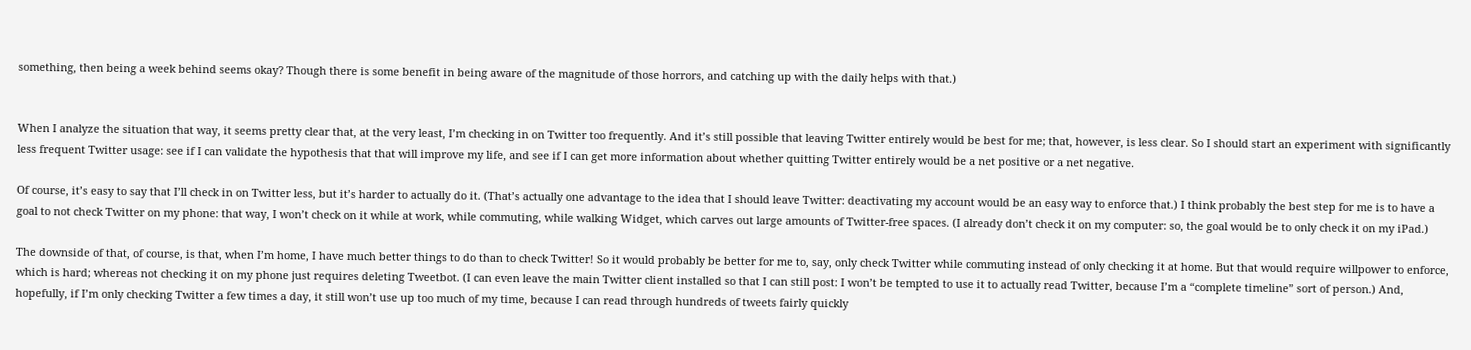something, then being a week behind seems okay? Though there is some benefit in being aware of the magnitude of those horrors, and catching up with the daily helps with that.)


When I analyze the situation that way, it seems pretty clear that, at the very least, I’m checking in on Twitter too frequently. And it’s still possible that leaving Twitter entirely would be best for me; that, however, is less clear. So I should start an experiment with significantly less frequent Twitter usage: see if I can validate the hypothesis that that will improve my life, and see if I can get more information about whether quitting Twitter entirely would be a net positive or a net negative.

Of course, it’s easy to say that I’ll check in on Twitter less, but it’s harder to actually do it. (That’s actually one advantage to the idea that I should leave Twitter: deactivating my account would be an easy way to enforce that.) I think probably the best step for me is to have a goal to not check Twitter on my phone: that way, I won’t check on it while at work, while commuting, while walking Widget, which carves out large amounts of Twitter-free spaces. (I already don’t check it on my computer: so, the goal would be to only check it on my iPad.)

The downside of that, of course, is that, when I’m home, I have much better things to do than to check Twitter! So it would probably be better for me to, say, only check Twitter while commuting instead of only checking it at home. But that would require willpower to enforce, which is hard; whereas not checking it on my phone just requires deleting Tweetbot. (I can even leave the main Twitter client installed so that I can still post: I won’t be tempted to use it to actually read Twitter, because I’m a “complete timeline” sort of person.) And, hopefully, if I’m only checking Twitter a few times a day, it still won’t use up too much of my time, because I can read through hundreds of tweets fairly quickly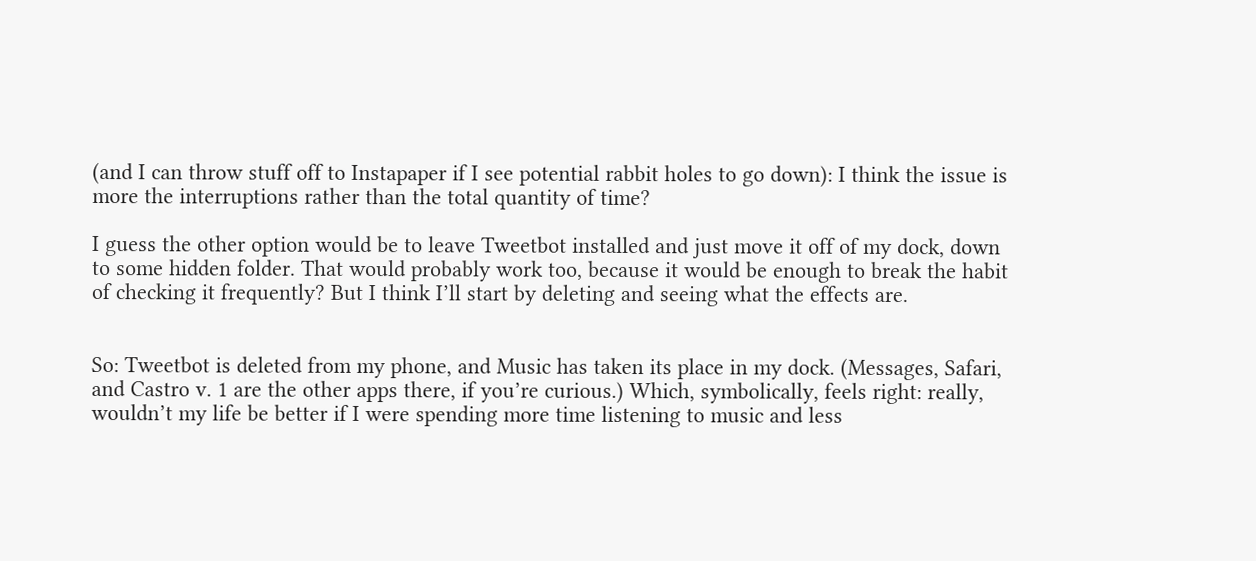(and I can throw stuff off to Instapaper if I see potential rabbit holes to go down): I think the issue is more the interruptions rather than the total quantity of time?

I guess the other option would be to leave Tweetbot installed and just move it off of my dock, down to some hidden folder. That would probably work too, because it would be enough to break the habit of checking it frequently? But I think I’ll start by deleting and seeing what the effects are.


So: Tweetbot is deleted from my phone, and Music has taken its place in my dock. (Messages, Safari, and Castro v. 1 are the other apps there, if you’re curious.) Which, symbolically, feels right: really, wouldn’t my life be better if I were spending more time listening to music and less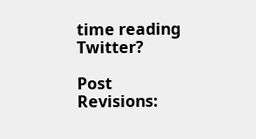time reading Twitter?

Post Revisions: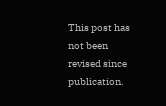This post has not been revised since publication.